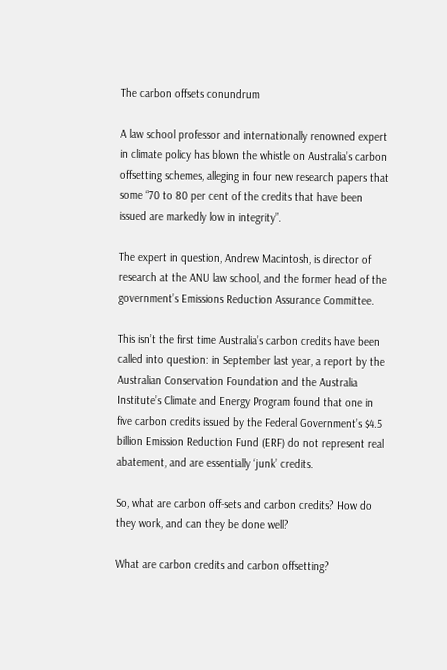The carbon offsets conundrum

A law school professor and internationally renowned expert in climate policy has blown the whistle on Australia’s carbon offsetting schemes, alleging in four new research papers that some “70 to 80 per cent of the credits that have been issued are markedly low in integrity”.

The expert in question, Andrew Macintosh, is director of research at the ANU law school, and the former head of the government’s Emissions Reduction Assurance Committee.

This isn’t the first time Australia’s carbon credits have been called into question: in September last year, a report by the Australian Conservation Foundation and the Australia Institute’s Climate and Energy Program found that one in five carbon credits issued by the Federal Government’s $4.5 billion Emission Reduction Fund (ERF) do not represent real abatement, and are essentially ‘junk’ credits.

So, what are carbon off-sets and carbon credits? How do they work, and can they be done well?

What are carbon credits and carbon offsetting?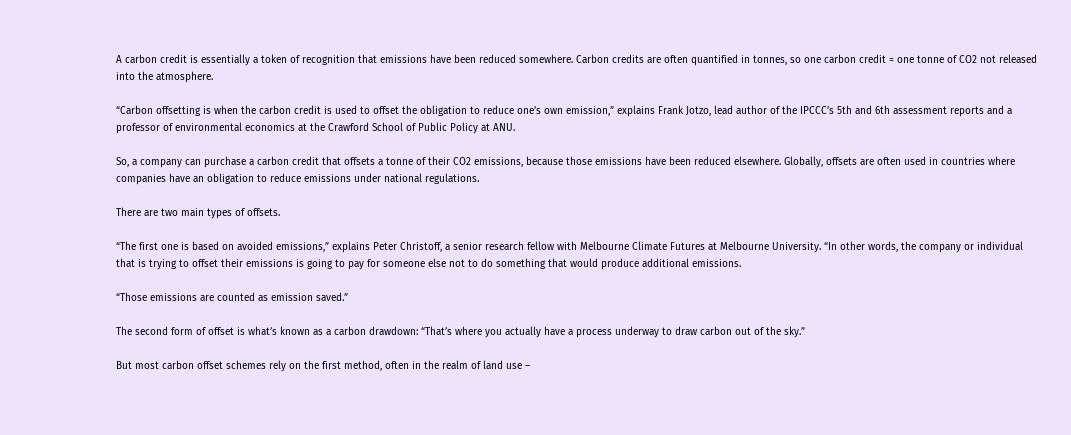A carbon credit is essentially a token of recognition that emissions have been reduced somewhere. Carbon credits are often quantified in tonnes, so one carbon credit = one tonne of CO2 not released into the atmosphere.

“Carbon offsetting is when the carbon credit is used to offset the obligation to reduce one’s own emission,” explains Frank Jotzo, lead author of the IPCCC’s 5th and 6th assessment reports and a professor of environmental economics at the Crawford School of Public Policy at ANU.

So, a company can purchase a carbon credit that offsets a tonne of their CO2 emissions, because those emissions have been reduced elsewhere. Globally, offsets are often used in countries where companies have an obligation to reduce emissions under national regulations.

There are two main types of offsets.

“The first one is based on avoided emissions,” explains Peter Christoff, a senior research fellow with Melbourne Climate Futures at Melbourne University. “In other words, the company or individual that is trying to offset their emissions is going to pay for someone else not to do something that would produce additional emissions.

“Those emissions are counted as emission saved.”

The second form of offset is what’s known as a carbon drawdown: “That’s where you actually have a process underway to draw carbon out of the sky.”

But most carbon offset schemes rely on the first method, often in the realm of land use –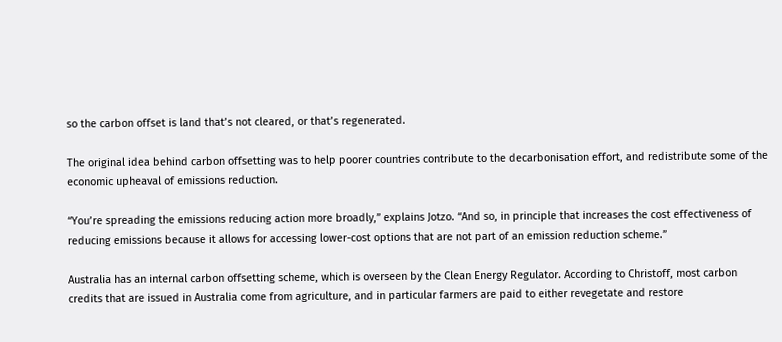so the carbon offset is land that’s not cleared, or that’s regenerated.

The original idea behind carbon offsetting was to help poorer countries contribute to the decarbonisation effort, and redistribute some of the economic upheaval of emissions reduction.

“You’re spreading the emissions reducing action more broadly,” explains Jotzo. “And so, in principle that increases the cost effectiveness of reducing emissions because it allows for accessing lower-cost options that are not part of an emission reduction scheme.”

Australia has an internal carbon offsetting scheme, which is overseen by the Clean Energy Regulator. According to Christoff, most carbon credits that are issued in Australia come from agriculture, and in particular farmers are paid to either revegetate and restore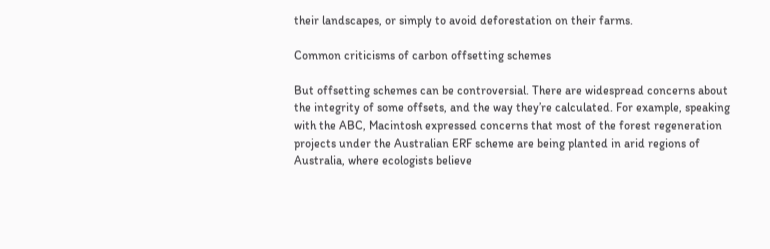their landscapes, or simply to avoid deforestation on their farms.

Common criticisms of carbon offsetting schemes

But offsetting schemes can be controversial. There are widespread concerns about the integrity of some offsets, and the way they’re calculated. For example, speaking with the ABC, Macintosh expressed concerns that most of the forest regeneration projects under the Australian ERF scheme are being planted in arid regions of Australia, where ecologists believe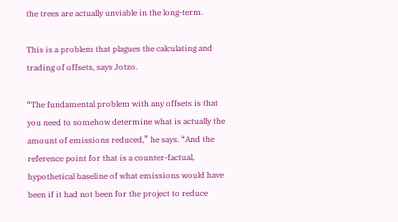the trees are actually unviable in the long-term.

This is a problem that plagues the calculating and trading of offsets, says Jotzo.

“The fundamental problem with any offsets is that you need to somehow determine what is actually the amount of emissions reduced,” he says. “And the reference point for that is a counter-factual, hypothetical baseline of what emissions would have been if it had not been for the project to reduce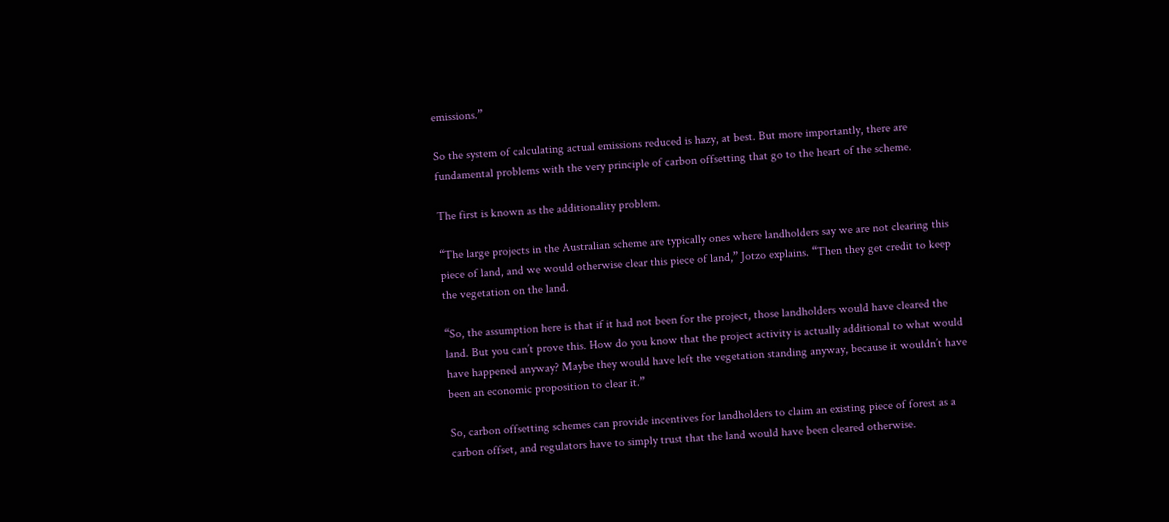emissions.”

So the system of calculating actual emissions reduced is hazy, at best. But more importantly, there are fundamental problems with the very principle of carbon offsetting that go to the heart of the scheme.

The first is known as the additionality problem.

“The large projects in the Australian scheme are typically ones where landholders say we are not clearing this piece of land, and we would otherwise clear this piece of land,” Jotzo explains. “Then they get credit to keep the vegetation on the land.

“So, the assumption here is that if it had not been for the project, those landholders would have cleared the land. But you can’t prove this. How do you know that the project activity is actually additional to what would have happened anyway? Maybe they would have left the vegetation standing anyway, because it wouldn’t have been an economic proposition to clear it.”

So, carbon offsetting schemes can provide incentives for landholders to claim an existing piece of forest as a carbon offset, and regulators have to simply trust that the land would have been cleared otherwise.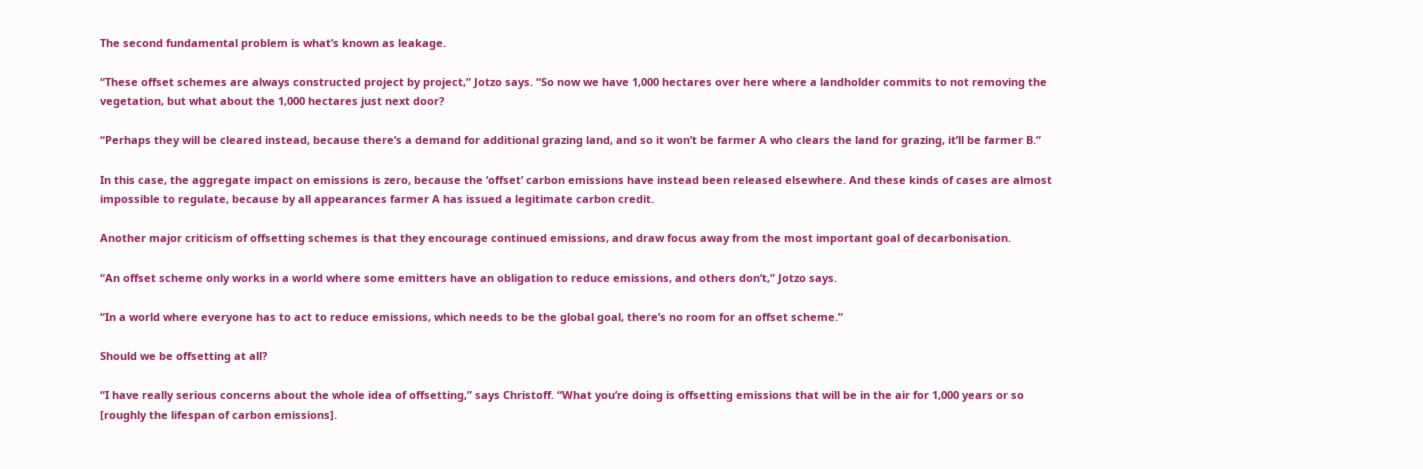The second fundamental problem is what’s known as leakage.

“These offset schemes are always constructed project by project,” Jotzo says. “So now we have 1,000 hectares over here where a landholder commits to not removing the vegetation, but what about the 1,000 hectares just next door?

“Perhaps they will be cleared instead, because there’s a demand for additional grazing land, and so it won’t be farmer A who clears the land for grazing, it’ll be farmer B.”

In this case, the aggregate impact on emissions is zero, because the ‘offset’ carbon emissions have instead been released elsewhere. And these kinds of cases are almost impossible to regulate, because by all appearances farmer A has issued a legitimate carbon credit.

Another major criticism of offsetting schemes is that they encourage continued emissions, and draw focus away from the most important goal of decarbonisation.

“An offset scheme only works in a world where some emitters have an obligation to reduce emissions, and others don’t,” Jotzo says.

“In a world where everyone has to act to reduce emissions, which needs to be the global goal, there’s no room for an offset scheme.”

Should we be offsetting at all?

“I have really serious concerns about the whole idea of offsetting,” says Christoff. “What you’re doing is offsetting emissions that will be in the air for 1,000 years or so [roughly the lifespan of carbon emissions].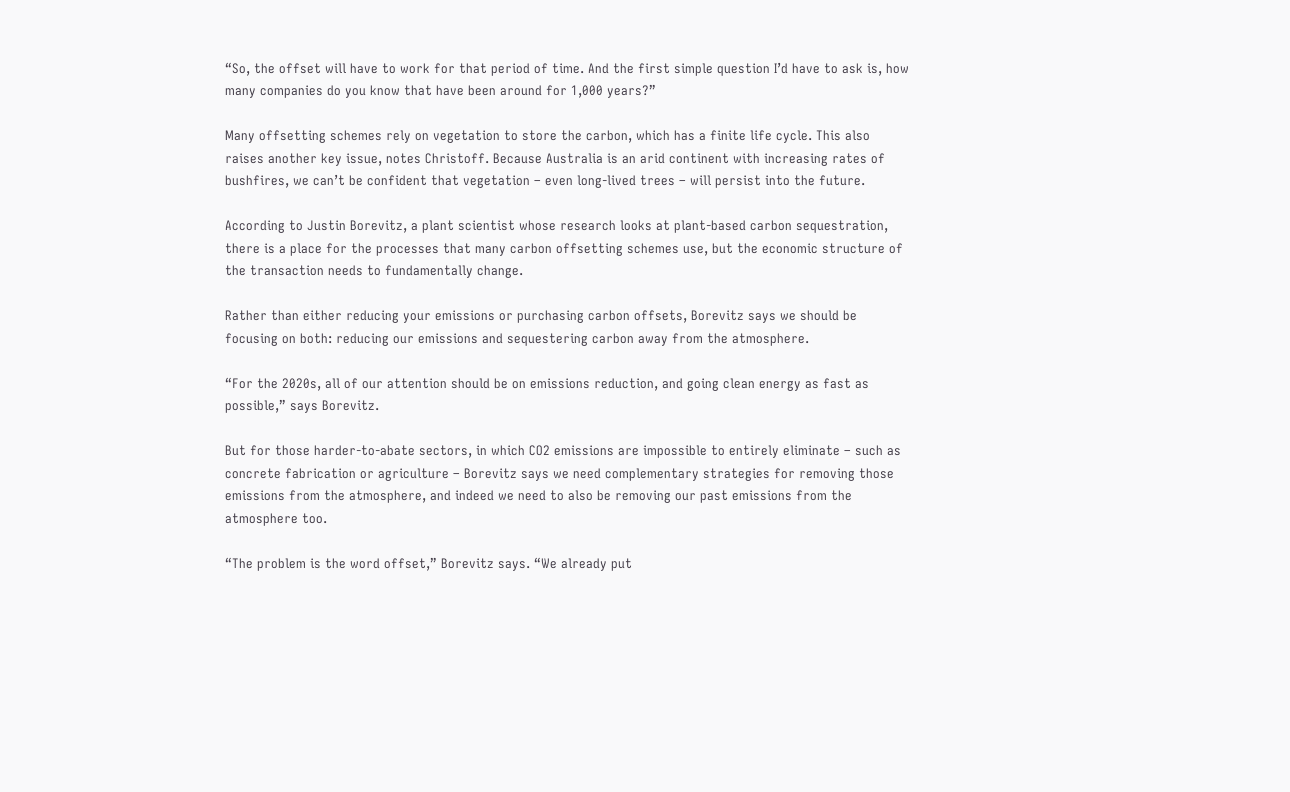“So, the offset will have to work for that period of time. And the first simple question I’d have to ask is, how many companies do you know that have been around for 1,000 years?”

Many offsetting schemes rely on vegetation to store the carbon, which has a finite life cycle. This also raises another key issue, notes Christoff. Because Australia is an arid continent with increasing rates of bushfires, we can’t be confident that vegetation – even long-lived trees – will persist into the future.

According to Justin Borevitz, a plant scientist whose research looks at plant-based carbon sequestration, there is a place for the processes that many carbon offsetting schemes use, but the economic structure of the transaction needs to fundamentally change.

Rather than either reducing your emissions or purchasing carbon offsets, Borevitz says we should be focusing on both: reducing our emissions and sequestering carbon away from the atmosphere.

“For the 2020s, all of our attention should be on emissions reduction, and going clean energy as fast as possible,” says Borevitz.

But for those harder-to-abate sectors, in which CO2 emissions are impossible to entirely eliminate – such as concrete fabrication or agriculture – Borevitz says we need complementary strategies for removing those emissions from the atmosphere, and indeed we need to also be removing our past emissions from the atmosphere too.

“The problem is the word offset,” Borevitz says. “We already put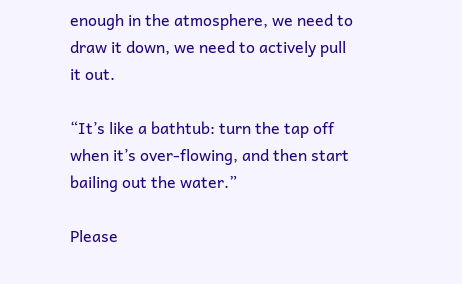enough in the atmosphere, we need to draw it down, we need to actively pull it out.

“It’s like a bathtub: turn the tap off when it’s over-flowing, and then start bailing out the water.”

Please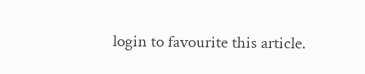login to favourite this article.